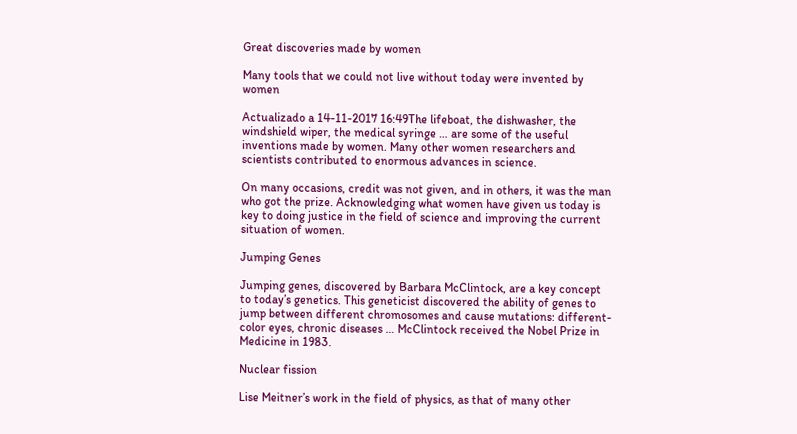Great discoveries made by women

Many tools that we could not live without today were invented by women

Actualizado a 14-11-2017 16:49The lifeboat, the dishwasher, the windshield wiper, the medical syringe … are some of the useful inventions made by women. Many other women researchers and scientists contributed to enormous advances in science.

On many occasions, credit was not given, and in others, it was the man who got the prize. Acknowledging what women have given us today is key to doing justice in the field of science and improving the current situation of women.

Jumping Genes

Jumping genes, discovered by Barbara McClintock, are a key concept to today’s genetics. This geneticist discovered the ability of genes to jump between different chromosomes and cause mutations: different-color eyes, chronic diseases … McClintock received the Nobel Prize in Medicine in 1983.

Nuclear fission

Lise Meitner’s work in the field of physics, as that of many other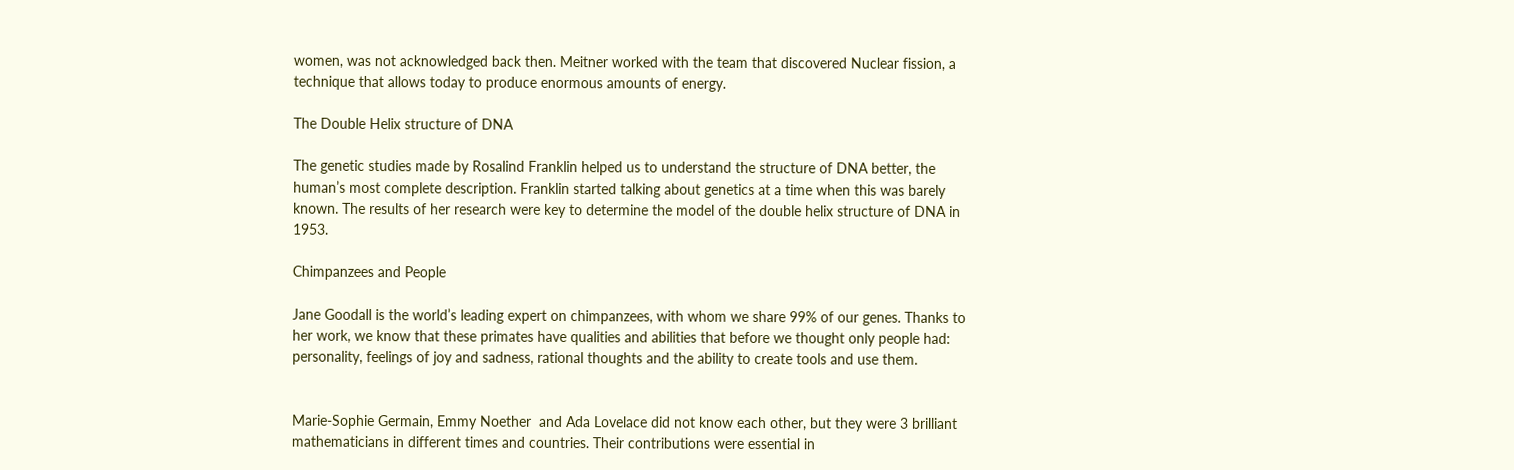women, was not acknowledged back then. Meitner worked with the team that discovered Nuclear fission, a technique that allows today to produce enormous amounts of energy.

The Double Helix structure of DNA

The genetic studies made by Rosalind Franklin helped us to understand the structure of DNA better, the human’s most complete description. Franklin started talking about genetics at a time when this was barely known. The results of her research were key to determine the model of the double helix structure of DNA in 1953.

Chimpanzees and People

Jane Goodall is the world’s leading expert on chimpanzees, with whom we share 99% of our genes. Thanks to her work, we know that these primates have qualities and abilities that before we thought only people had: personality, feelings of joy and sadness, rational thoughts and the ability to create tools and use them.


Marie-Sophie Germain, Emmy Noether  and Ada Lovelace did not know each other, but they were 3 brilliant mathematicians in different times and countries. Their contributions were essential in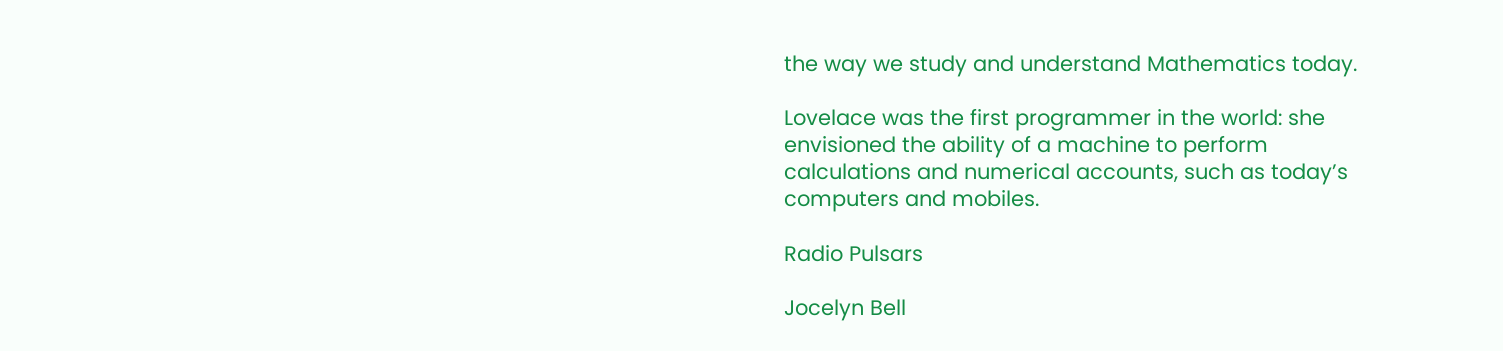the way we study and understand Mathematics today.

Lovelace was the first programmer in the world: she envisioned the ability of a machine to perform calculations and numerical accounts, such as today’s computers and mobiles.

Radio Pulsars

Jocelyn Bell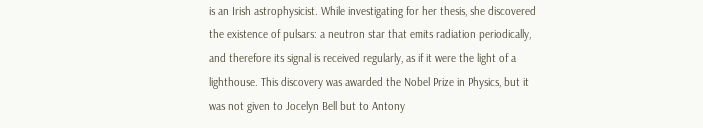is an Irish astrophysicist. While investigating for her thesis, she discovered the existence of pulsars: a neutron star that emits radiation periodically, and therefore its signal is received regularly, as if it were the light of a lighthouse. This discovery was awarded the Nobel Prize in Physics, but it was not given to Jocelyn Bell but to Antony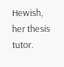Hewish, her thesis tutor.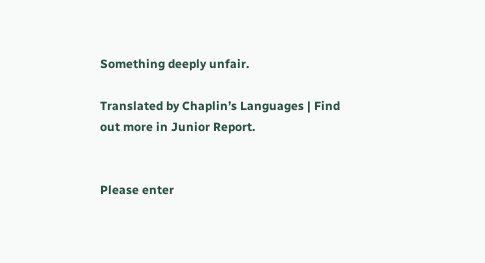Something deeply unfair.

Translated by Chaplin’s Languages | Find out more in Junior Report.


Please enter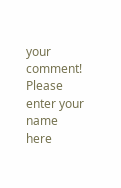your comment!
Please enter your name here